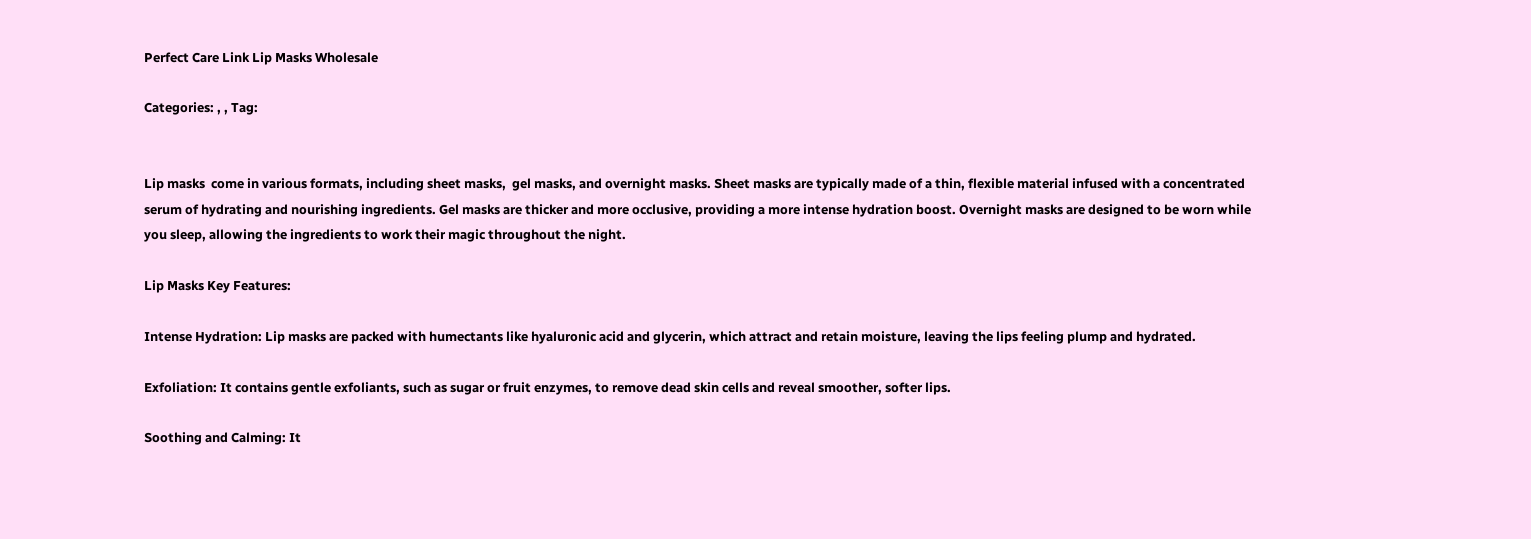Perfect Care Link Lip Masks Wholesale

Categories: , , Tag:


Lip masks  come in various formats, including sheet masks,  gel masks, and overnight masks. Sheet masks are typically made of a thin, flexible material infused with a concentrated serum of hydrating and nourishing ingredients. Gel masks are thicker and more occlusive, providing a more intense hydration boost. Overnight masks are designed to be worn while you sleep, allowing the ingredients to work their magic throughout the night.

Lip Masks Key Features:

Intense Hydration: Lip masks are packed with humectants like hyaluronic acid and glycerin, which attract and retain moisture, leaving the lips feeling plump and hydrated.

Exfoliation: It contains gentle exfoliants, such as sugar or fruit enzymes, to remove dead skin cells and reveal smoother, softer lips.

Soothing and Calming: It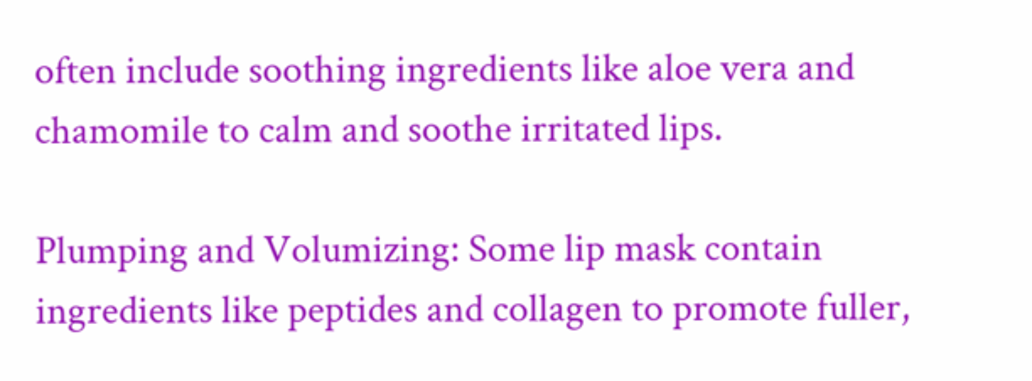often include soothing ingredients like aloe vera and chamomile to calm and soothe irritated lips.

Plumping and Volumizing: Some lip mask contain ingredients like peptides and collagen to promote fuller,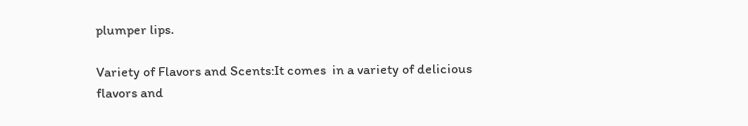plumper lips.

Variety of Flavors and Scents:It comes  in a variety of delicious flavors and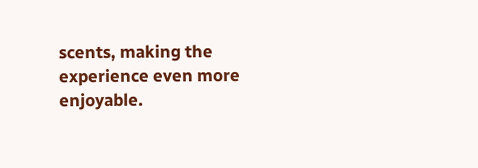scents, making the experience even more enjoyable.